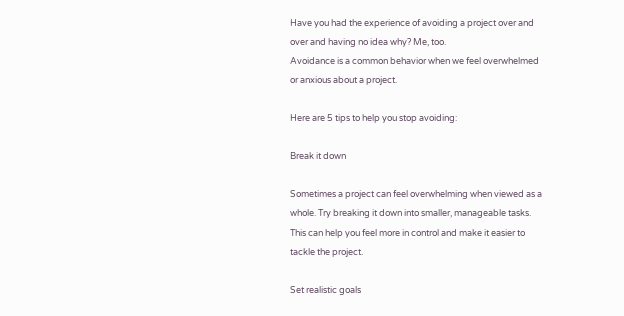Have you had the experience of avoiding a project over and over and having no idea why? Me, too.
Avoidance is a common behavior when we feel overwhelmed or anxious about a project.

Here are 5 tips to help you stop avoiding:

Break it down

Sometimes a project can feel overwhelming when viewed as a whole. Try breaking it down into smaller, manageable tasks. This can help you feel more in control and make it easier to tackle the project.

Set realistic goals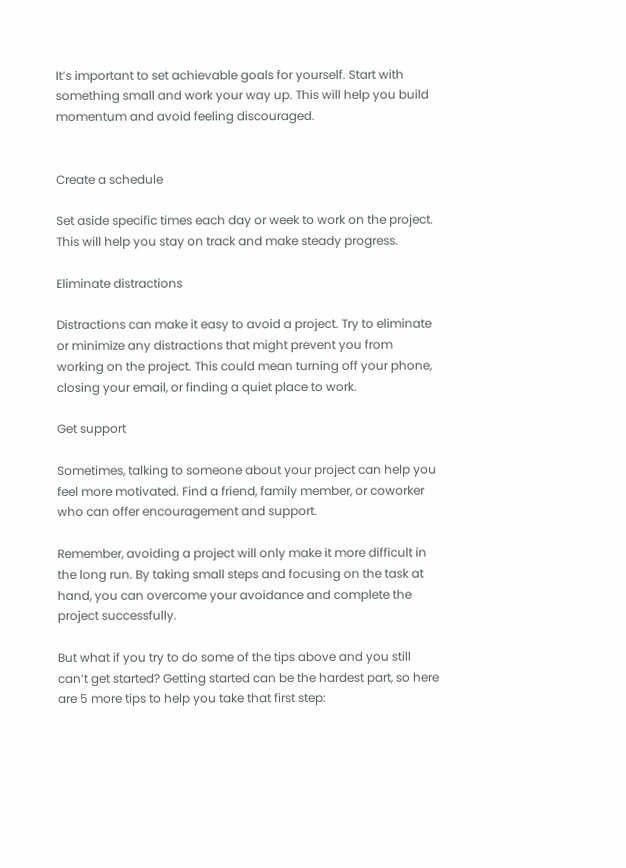It’s important to set achievable goals for yourself. Start with something small and work your way up. This will help you build momentum and avoid feeling discouraged.


Create a schedule

Set aside specific times each day or week to work on the project. This will help you stay on track and make steady progress.

Eliminate distractions

Distractions can make it easy to avoid a project. Try to eliminate or minimize any distractions that might prevent you from working on the project. This could mean turning off your phone, closing your email, or finding a quiet place to work.

Get support

Sometimes, talking to someone about your project can help you feel more motivated. Find a friend, family member, or coworker who can offer encouragement and support.

Remember, avoiding a project will only make it more difficult in the long run. By taking small steps and focusing on the task at hand, you can overcome your avoidance and complete the project successfully.

But what if you try to do some of the tips above and you still can’t get started? Getting started can be the hardest part, so here are 5 more tips to help you take that first step: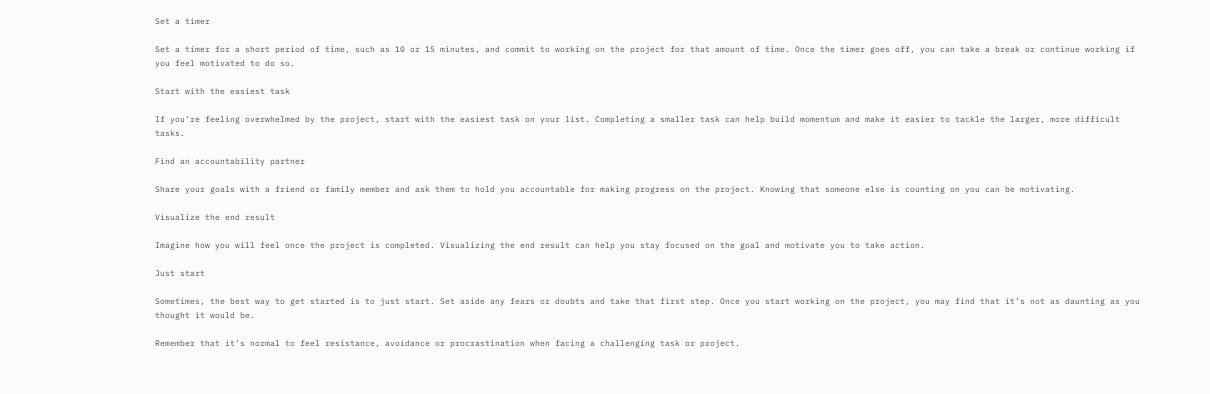Set a timer

Set a timer for a short period of time, such as 10 or 15 minutes, and commit to working on the project for that amount of time. Once the timer goes off, you can take a break or continue working if you feel motivated to do so.

Start with the easiest task

If you’re feeling overwhelmed by the project, start with the easiest task on your list. Completing a smaller task can help build momentum and make it easier to tackle the larger, more difficult tasks.

Find an accountability partner

Share your goals with a friend or family member and ask them to hold you accountable for making progress on the project. Knowing that someone else is counting on you can be motivating.

Visualize the end result

Imagine how you will feel once the project is completed. Visualizing the end result can help you stay focused on the goal and motivate you to take action.

Just start

Sometimes, the best way to get started is to just start. Set aside any fears or doubts and take that first step. Once you start working on the project, you may find that it’s not as daunting as you thought it would be.

Remember that it’s normal to feel resistance, avoidance or procrastination when facing a challenging task or project.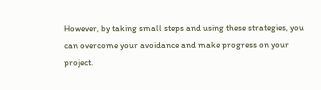However, by taking small steps and using these strategies, you can overcome your avoidance and make progress on your project.